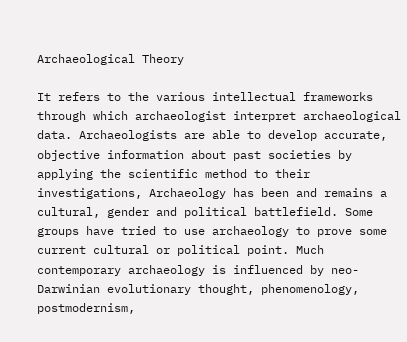Archaeological Theory

It refers to the various intellectual frameworks through which archaeologist interpret archaeological data. Archaeologists are able to develop accurate, objective information about past societies by applying the scientific method to their investigations, Archaeology has been and remains a cultural, gender and political battlefield. Some groups have tried to use archaeology to prove some current cultural or political point. Much contemporary archaeology is influenced by neo-Darwinian evolutionary thought, phenomenology, postmodernism,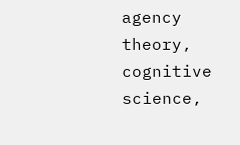agency theory, cognitive science,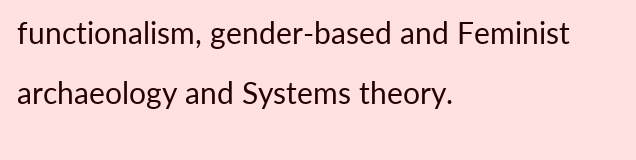functionalism, gender-based and Feminist archaeology and Systems theory.